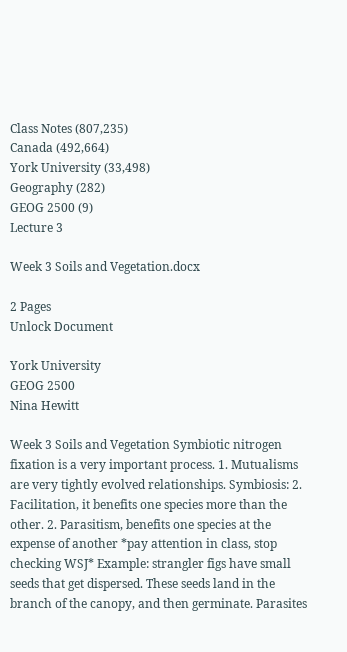Class Notes (807,235)
Canada (492,664)
York University (33,498)
Geography (282)
GEOG 2500 (9)
Lecture 3

Week 3 Soils and Vegetation.docx

2 Pages
Unlock Document

York University
GEOG 2500
Nina Hewitt

Week 3 Soils and Vegetation Symbiotic nitrogen fixation is a very important process. 1. Mutualisms are very tightly evolved relationships. Symbiosis: 2. Facilitation, it benefits one species more than the other. 2. Parasitism, benefits one species at the expense of another *pay attention in class, stop checking WSJ* Example: strangler figs have small seeds that get dispersed. These seeds land in the branch of the canopy, and then germinate. Parasites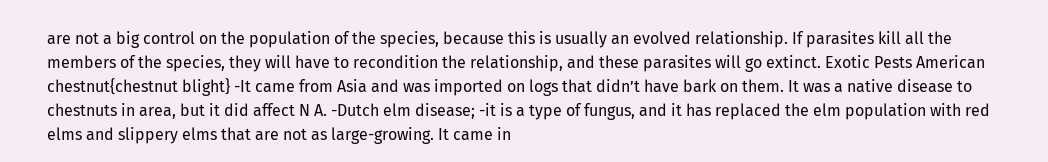are not a big control on the population of the species, because this is usually an evolved relationship. If parasites kill all the members of the species, they will have to recondition the relationship, and these parasites will go extinct. Exotic Pests American chestnut{chestnut blight} -It came from Asia and was imported on logs that didn’t have bark on them. It was a native disease to chestnuts in area, but it did affect N A. -Dutch elm disease; -it is a type of fungus, and it has replaced the elm population with red elms and slippery elms that are not as large-growing. It came in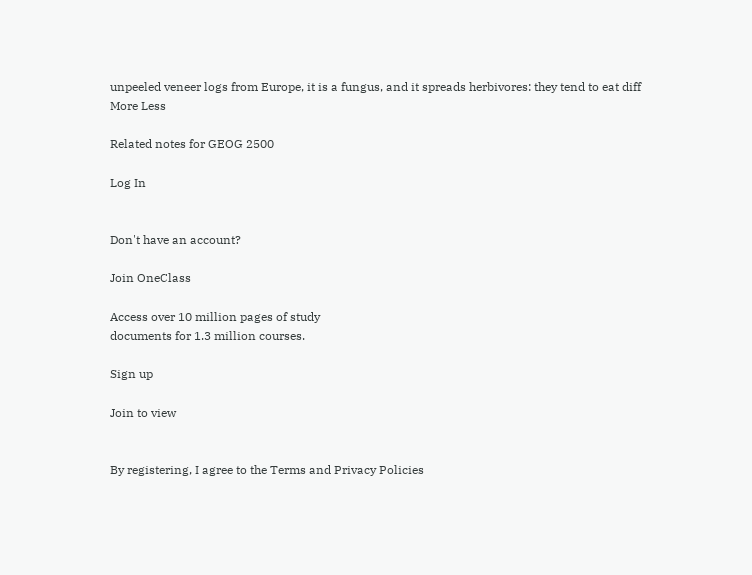unpeeled veneer logs from Europe, it is a fungus, and it spreads herbivores: they tend to eat diff
More Less

Related notes for GEOG 2500

Log In


Don't have an account?

Join OneClass

Access over 10 million pages of study
documents for 1.3 million courses.

Sign up

Join to view


By registering, I agree to the Terms and Privacy Policies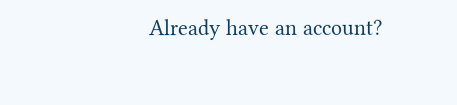Already have an account?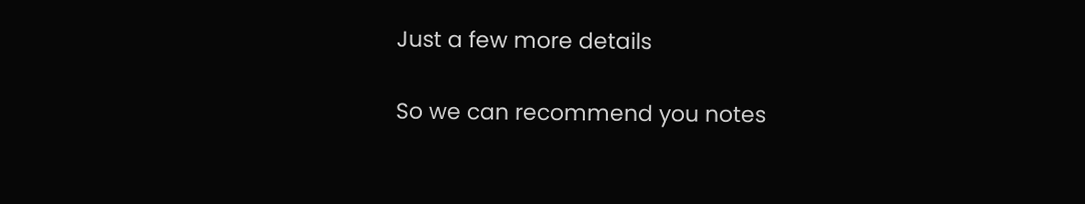Just a few more details

So we can recommend you notes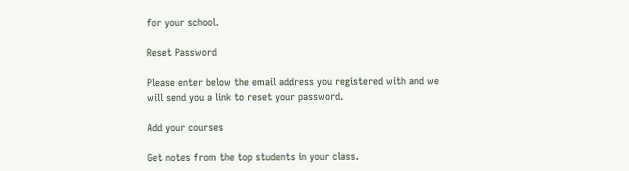for your school.

Reset Password

Please enter below the email address you registered with and we will send you a link to reset your password.

Add your courses

Get notes from the top students in your class.